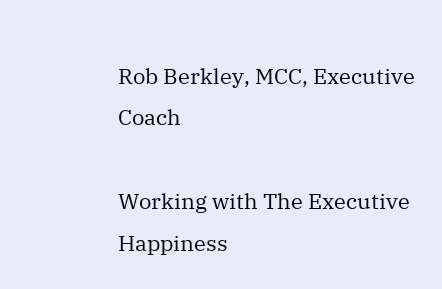Rob Berkley, MCC, Executive Coach

Working with The Executive Happiness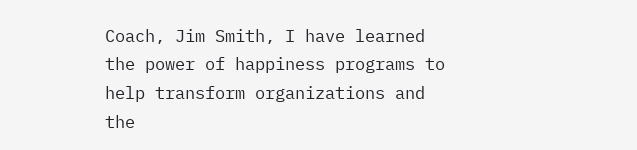Coach, Jim Smith, I have learned the power of happiness programs to help transform organizations and the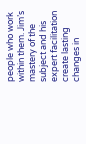people who work within them. Jim’s mastery of the subject and his expert facilitation create lasting changes in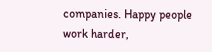companies. Happy people work harder,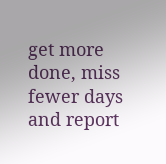get more done, miss fewer days and report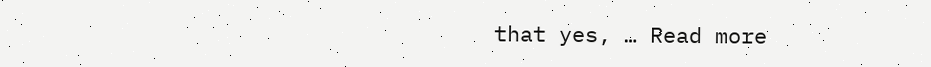that yes, … Read more